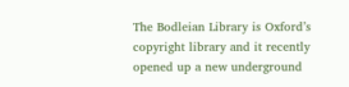The Bodleian Library is Oxford’s copyright library and it recently opened up a new underground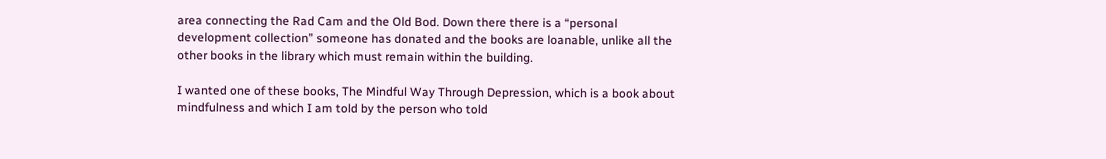area connecting the Rad Cam and the Old Bod. Down there there is a “personal development collection” someone has donated and the books are loanable, unlike all the other books in the library which must remain within the building.

I wanted one of these books, The Mindful Way Through Depression, which is a book about mindfulness and which I am told by the person who told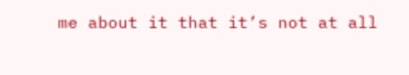me about it that it’s not at all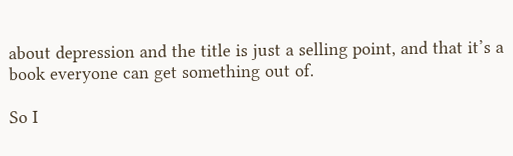about depression and the title is just a selling point, and that it’s a book everyone can get something out of.

So I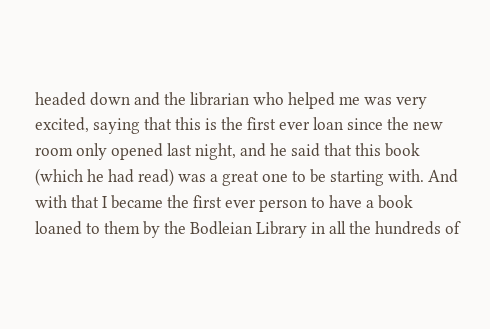headed down and the librarian who helped me was very excited, saying that this is the first ever loan since the new room only opened last night, and he said that this book (which he had read) was a great one to be starting with. And with that I became the first ever person to have a book loaned to them by the Bodleian Library in all the hundreds of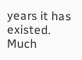years it has existed. Much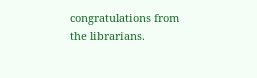congratulations from the librarians.